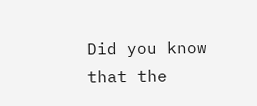Did you know that the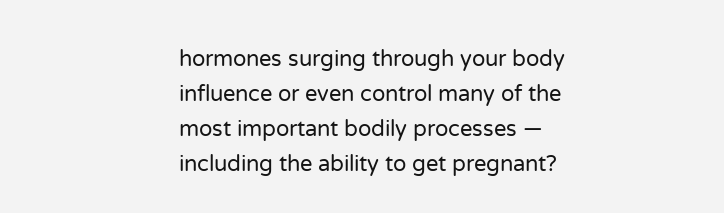hormones surging through your body influence or even control many of the most important bodily processes — including the ability to get pregnant?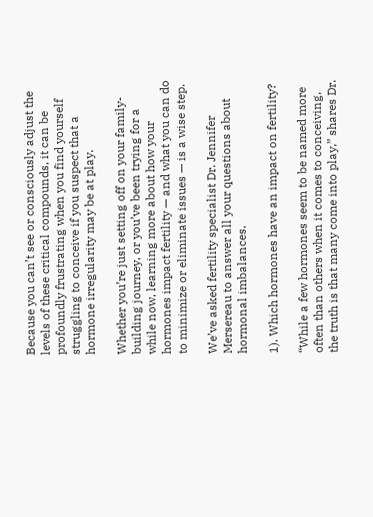Because you can’t see or consciously adjust the levels of these critical compounds, it can be profoundly frustrating when you find yourself struggling to conceive if you suspect that a hormone irregularity may be at play.

Whether you’re just setting off on your family-building journey, or you’ve been trying for a while now, learning more about how your hormones impact fertility — and what you can do to minimize or eliminate issues — is a wise step.

We’ve asked fertility specialist Dr. Jennifer Mersereau to answer all your questions about hormonal imbalances.

1). Which hormones have an impact on fertility?

“While a few hormones seem to be named more often than others when it comes to conceiving, the truth is that many come into play,” shares Dr.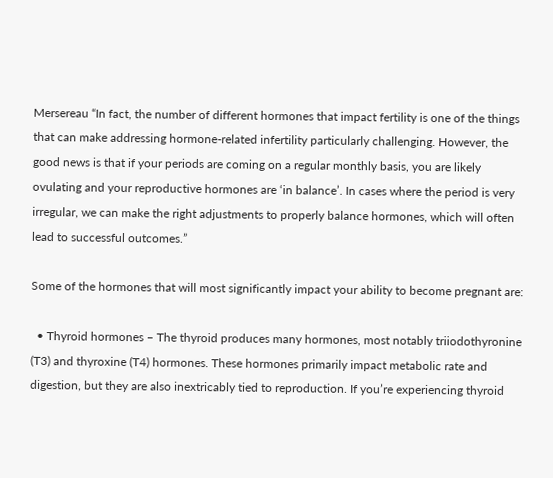Mersereau “In fact, the number of different hormones that impact fertility is one of the things that can make addressing hormone-related infertility particularly challenging. However, the good news is that if your periods are coming on a regular monthly basis, you are likely ovulating and your reproductive hormones are ‘in balance’. In cases where the period is very irregular, we can make the right adjustments to properly balance hormones, which will often lead to successful outcomes.”

Some of the hormones that will most significantly impact your ability to become pregnant are:

  • Thyroid hormones – The thyroid produces many hormones, most notably triiodothyronine (T3) and thyroxine (T4) hormones. These hormones primarily impact metabolic rate and digestion, but they are also inextricably tied to reproduction. If you’re experiencing thyroid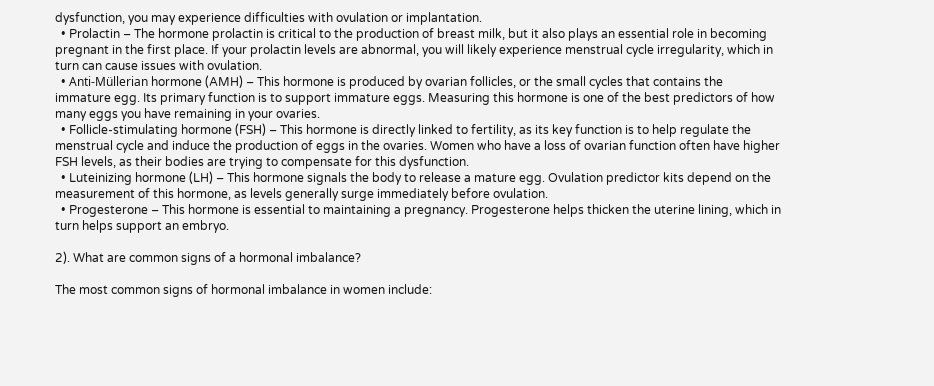dysfunction, you may experience difficulties with ovulation or implantation.
  • Prolactin – The hormone prolactin is critical to the production of breast milk, but it also plays an essential role in becoming pregnant in the first place. If your prolactin levels are abnormal, you will likely experience menstrual cycle irregularity, which in turn can cause issues with ovulation.
  • Anti-Müllerian hormone (AMH) – This hormone is produced by ovarian follicles, or the small cycles that contains the immature egg. Its primary function is to support immature eggs. Measuring this hormone is one of the best predictors of how many eggs you have remaining in your ovaries.
  • Follicle-stimulating hormone (FSH) – This hormone is directly linked to fertility, as its key function is to help regulate the menstrual cycle and induce the production of eggs in the ovaries. Women who have a loss of ovarian function often have higher FSH levels, as their bodies are trying to compensate for this dysfunction.
  • Luteinizing hormone (LH) – This hormone signals the body to release a mature egg. Ovulation predictor kits depend on the measurement of this hormone, as levels generally surge immediately before ovulation.
  • Progesterone – This hormone is essential to maintaining a pregnancy. Progesterone helps thicken the uterine lining, which in turn helps support an embryo.

2). What are common signs of a hormonal imbalance?

The most common signs of hormonal imbalance in women include: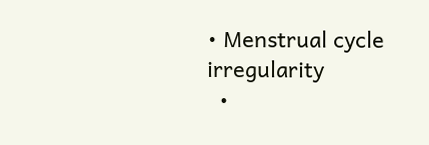• Menstrual cycle irregularity
  •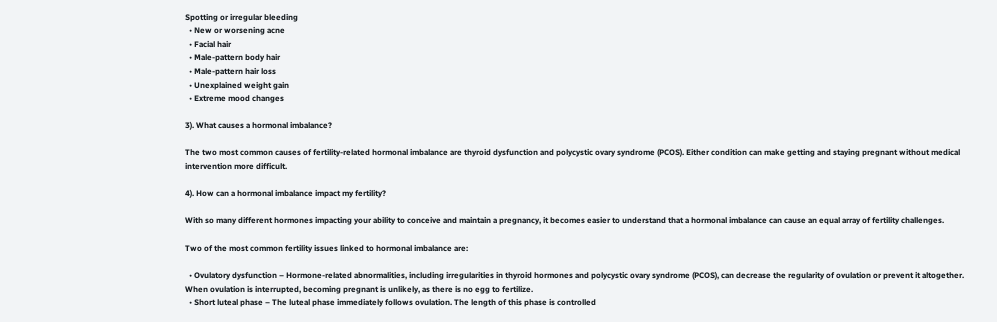Spotting or irregular bleeding
  • New or worsening acne
  • Facial hair
  • Male-pattern body hair
  • Male-pattern hair loss
  • Unexplained weight gain
  • Extreme mood changes

3). What causes a hormonal imbalance?

The two most common causes of fertility-related hormonal imbalance are thyroid dysfunction and polycystic ovary syndrome (PCOS). Either condition can make getting and staying pregnant without medical intervention more difficult.

4). How can a hormonal imbalance impact my fertility?

With so many different hormones impacting your ability to conceive and maintain a pregnancy, it becomes easier to understand that a hormonal imbalance can cause an equal array of fertility challenges.

Two of the most common fertility issues linked to hormonal imbalance are:

  • Ovulatory dysfunction – Hormone-related abnormalities, including irregularities in thyroid hormones and polycystic ovary syndrome (PCOS), can decrease the regularity of ovulation or prevent it altogether. When ovulation is interrupted, becoming pregnant is unlikely, as there is no egg to fertilize.
  • Short luteal phase – The luteal phase immediately follows ovulation. The length of this phase is controlled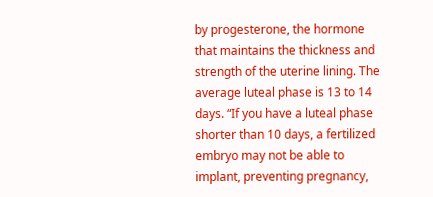by progesterone, the hormone that maintains the thickness and strength of the uterine lining. The average luteal phase is 13 to 14 days. “If you have a luteal phase shorter than 10 days, a fertilized embryo may not be able to implant, preventing pregnancy,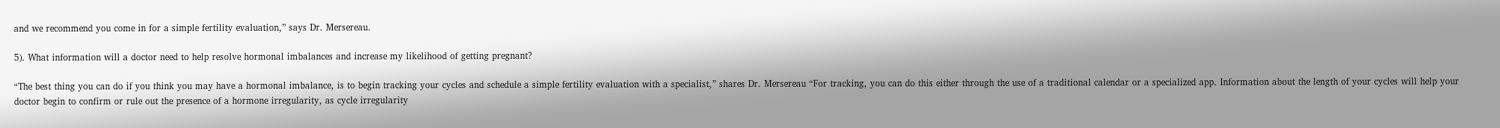and we recommend you come in for a simple fertility evaluation,” says Dr. Mersereau.

5). What information will a doctor need to help resolve hormonal imbalances and increase my likelihood of getting pregnant?

“The best thing you can do if you think you may have a hormonal imbalance, is to begin tracking your cycles and schedule a simple fertility evaluation with a specialist,” shares Dr. Mersereau “For tracking, you can do this either through the use of a traditional calendar or a specialized app. Information about the length of your cycles will help your doctor begin to confirm or rule out the presence of a hormone irregularity, as cycle irregularity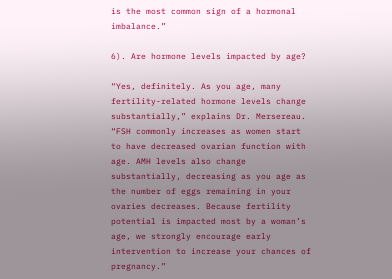is the most common sign of a hormonal imbalance.”

6). Are hormone levels impacted by age?

“Yes, definitely. As you age, many fertility-related hormone levels change substantially,” explains Dr. Mersereau. “FSH commonly increases as women start to have decreased ovarian function with age. AMH levels also change substantially, decreasing as you age as the number of eggs remaining in your ovaries decreases. Because fertility potential is impacted most by a woman’s age, we strongly encourage early intervention to increase your chances of pregnancy.”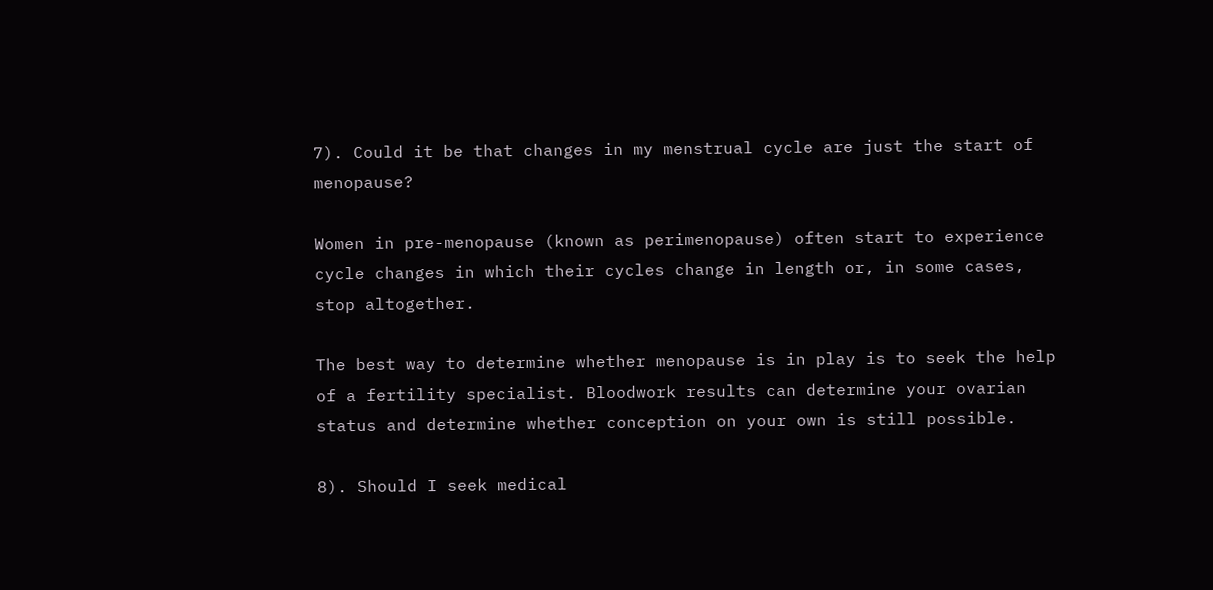7). Could it be that changes in my menstrual cycle are just the start of menopause?

Women in pre-menopause (known as perimenopause) often start to experience cycle changes in which their cycles change in length or, in some cases, stop altogether.

The best way to determine whether menopause is in play is to seek the help of a fertility specialist. Bloodwork results can determine your ovarian status and determine whether conception on your own is still possible.

8). Should I seek medical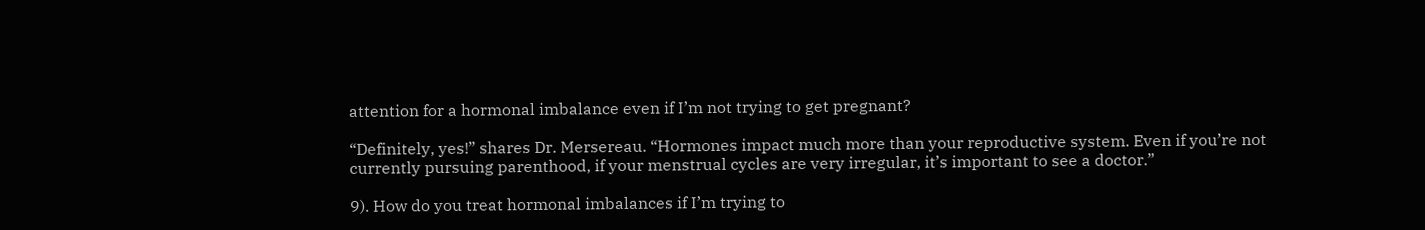attention for a hormonal imbalance even if I’m not trying to get pregnant?

“Definitely, yes!” shares Dr. Mersereau. “Hormones impact much more than your reproductive system. Even if you’re not currently pursuing parenthood, if your menstrual cycles are very irregular, it’s important to see a doctor.”

9). How do you treat hormonal imbalances if I’m trying to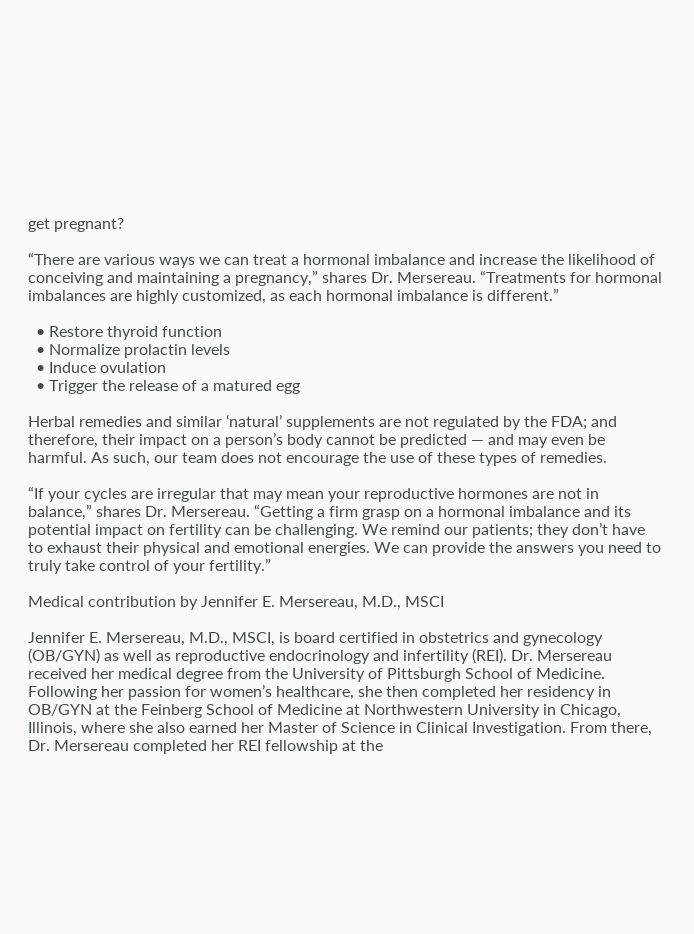get pregnant?

“There are various ways we can treat a hormonal imbalance and increase the likelihood of conceiving and maintaining a pregnancy,” shares Dr. Mersereau. “Treatments for hormonal imbalances are highly customized, as each hormonal imbalance is different.”

  • Restore thyroid function
  • Normalize prolactin levels
  • Induce ovulation
  • Trigger the release of a matured egg

Herbal remedies and similar ‘natural’ supplements are not regulated by the FDA; and therefore, their impact on a person’s body cannot be predicted — and may even be harmful. As such, our team does not encourage the use of these types of remedies.

“If your cycles are irregular that may mean your reproductive hormones are not in balance,” shares Dr. Mersereau. “Getting a firm grasp on a hormonal imbalance and its potential impact on fertility can be challenging. We remind our patients; they don’t have to exhaust their physical and emotional energies. We can provide the answers you need to truly take control of your fertility.”

Medical contribution by Jennifer E. Mersereau, M.D., MSCI

Jennifer E. Mersereau, M.D., MSCI, is board certified in obstetrics and gynecology (OB/GYN) as well as reproductive endocrinology and infertility (REI). Dr. Mersereau received her medical degree from the University of Pittsburgh School of Medicine. Following her passion for women’s healthcare, she then completed her residency in OB/GYN at the Feinberg School of Medicine at Northwestern University in Chicago, Illinois, where she also earned her Master of Science in Clinical Investigation. From there, Dr. Mersereau completed her REI fellowship at the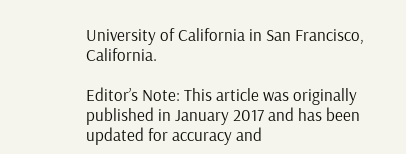University of California in San Francisco, California.

Editor’s Note: This article was originally published in January 2017 and has been updated for accuracy and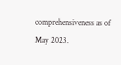comprehensiveness as of May 2023.